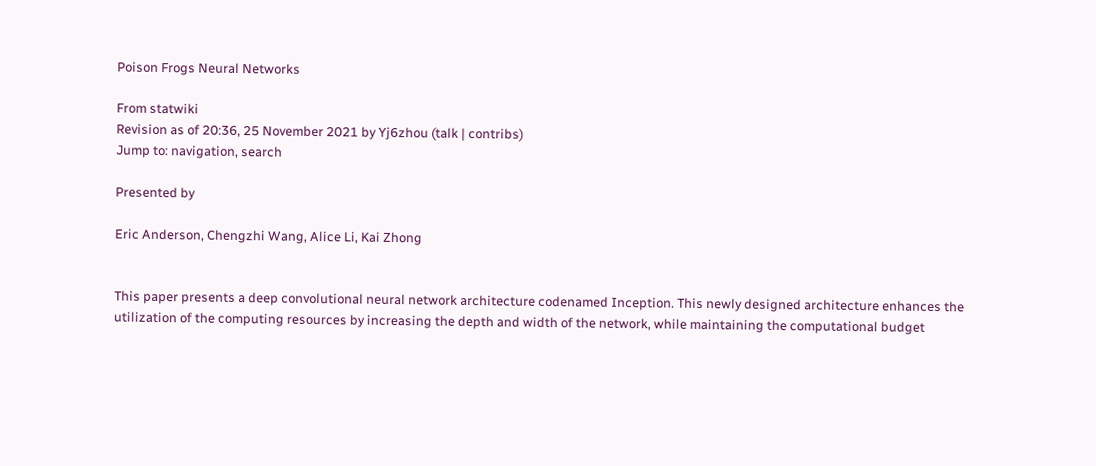Poison Frogs Neural Networks

From statwiki
Revision as of 20:36, 25 November 2021 by Yj6zhou (talk | contribs)
Jump to: navigation, search

Presented by

Eric Anderson, Chengzhi Wang, Alice Li, Kai Zhong


This paper presents a deep convolutional neural network architecture codenamed Inception. This newly designed architecture enhances the utilization of the computing resources by increasing the depth and width of the network, while maintaining the computational budget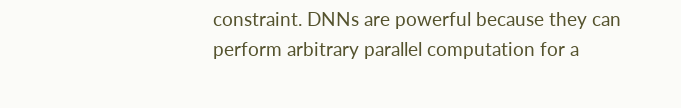constraint. DNNs are powerful because they can perform arbitrary parallel computation for a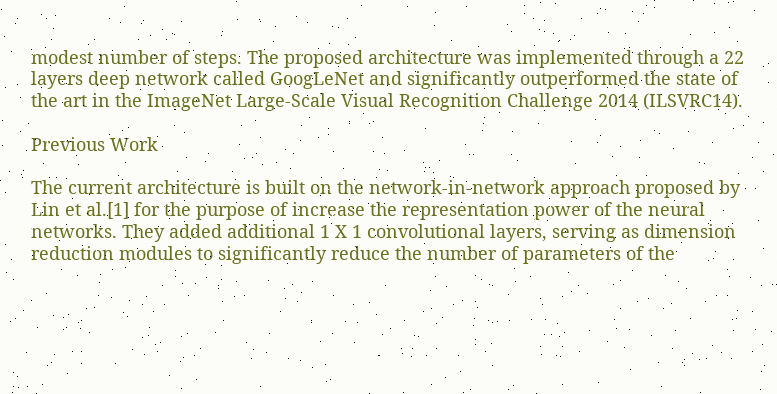modest number of steps. The proposed architecture was implemented through a 22 layers deep network called GoogLeNet and significantly outperformed the state of the art in the ImageNet Large-Scale Visual Recognition Challenge 2014 (ILSVRC14).

Previous Work

The current architecture is built on the network-in-network approach proposed by Lin et al.[1] for the purpose of increase the representation power of the neural networks. They added additional 1 X 1 convolutional layers, serving as dimension reduction modules to significantly reduce the number of parameters of the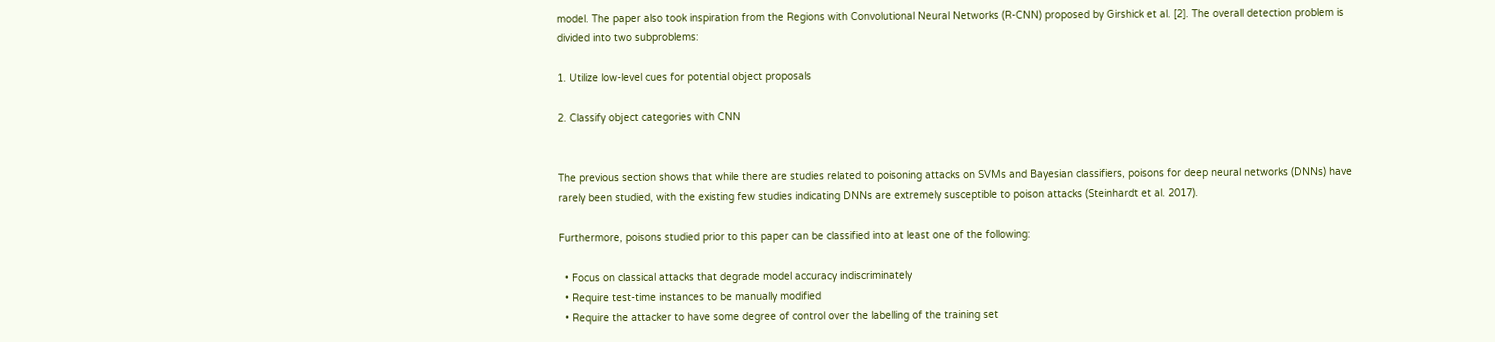model. The paper also took inspiration from the Regions with Convolutional Neural Networks (R-CNN) proposed by Girshick et al. [2]. The overall detection problem is divided into two subproblems:

1. Utilize low-level cues for potential object proposals

2. Classify object categories with CNN


The previous section shows that while there are studies related to poisoning attacks on SVMs and Bayesian classifiers, poisons for deep neural networks (DNNs) have rarely been studied, with the existing few studies indicating DNNs are extremely susceptible to poison attacks (Steinhardt et al. 2017).

Furthermore, poisons studied prior to this paper can be classified into at least one of the following:

  • Focus on classical attacks that degrade model accuracy indiscriminately
  • Require test-time instances to be manually modified
  • Require the attacker to have some degree of control over the labelling of the training set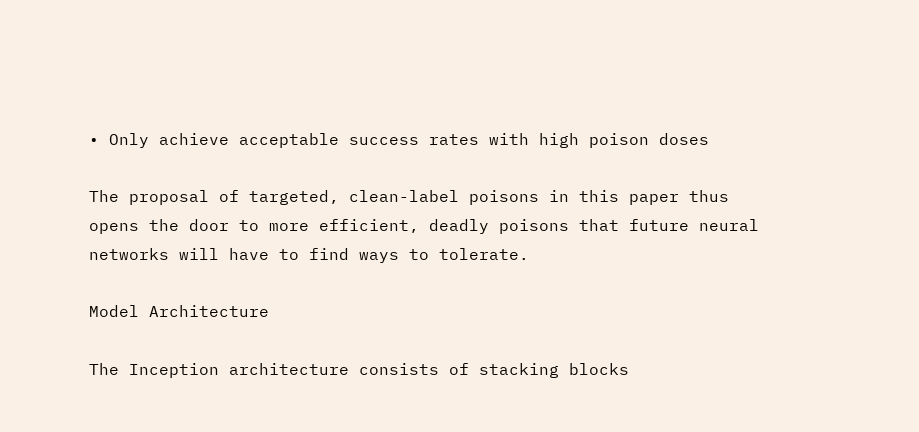• Only achieve acceptable success rates with high poison doses

The proposal of targeted, clean-label poisons in this paper thus opens the door to more efficient, deadly poisons that future neural networks will have to find ways to tolerate.

Model Architecture

The Inception architecture consists of stacking blocks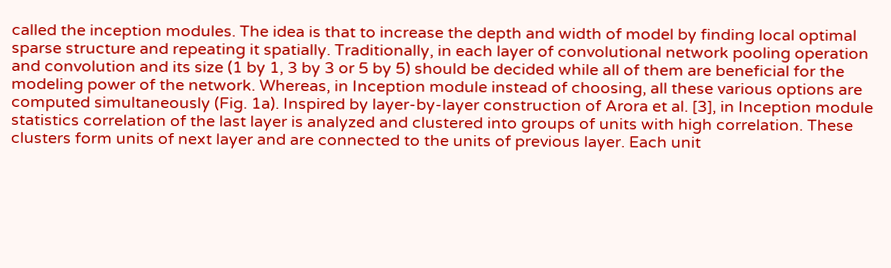called the inception modules. The idea is that to increase the depth and width of model by finding local optimal sparse structure and repeating it spatially. Traditionally, in each layer of convolutional network pooling operation and convolution and its size (1 by 1, 3 by 3 or 5 by 5) should be decided while all of them are beneficial for the modeling power of the network. Whereas, in Inception module instead of choosing, all these various options are computed simultaneously (Fig. 1a). Inspired by layer-by-layer construction of Arora et al. [3], in Inception module statistics correlation of the last layer is analyzed and clustered into groups of units with high correlation. These clusters form units of next layer and are connected to the units of previous layer. Each unit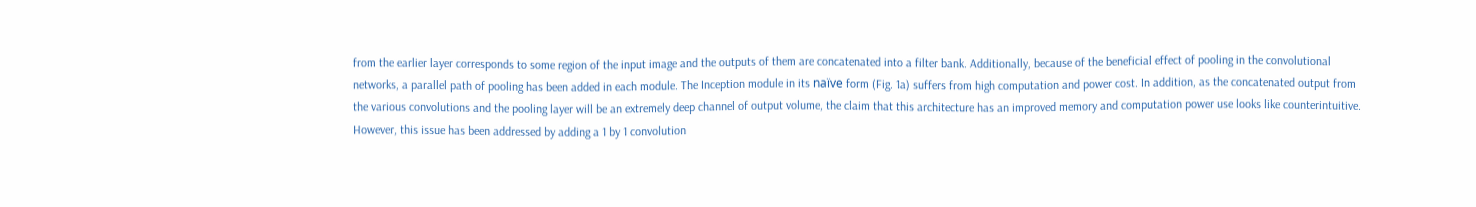from the earlier layer corresponds to some region of the input image and the outputs of them are concatenated into a filter bank. Additionally, because of the beneficial effect of pooling in the convolutional networks, a parallel path of pooling has been added in each module. The Inception module in its naïve form (Fig. 1a) suffers from high computation and power cost. In addition, as the concatenated output from the various convolutions and the pooling layer will be an extremely deep channel of output volume, the claim that this architecture has an improved memory and computation power use looks like counterintuitive. However, this issue has been addressed by adding a 1 by 1 convolution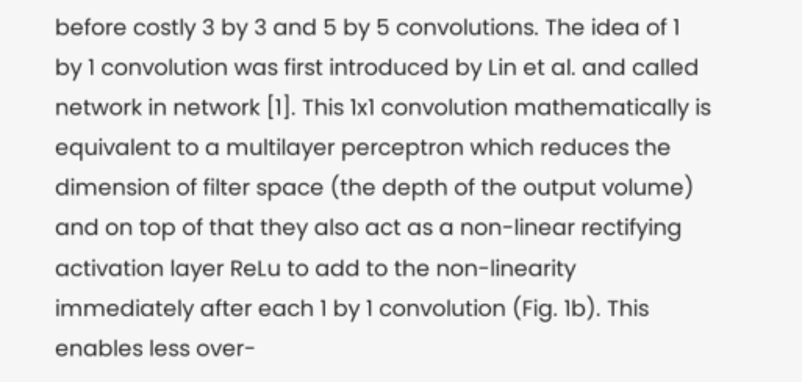before costly 3 by 3 and 5 by 5 convolutions. The idea of 1 by 1 convolution was first introduced by Lin et al. and called network in network [1]. This 1x1 convolution mathematically is equivalent to a multilayer perceptron which reduces the dimension of filter space (the depth of the output volume) and on top of that they also act as a non-linear rectifying activation layer ReLu to add to the non-linearity immediately after each 1 by 1 convolution (Fig. 1b). This enables less over-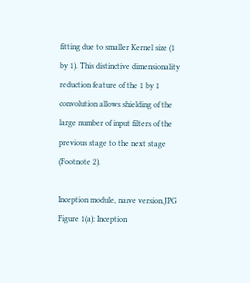fitting due to smaller Kernel size (1 by 1). This distinctive dimensionality reduction feature of the 1 by 1 convolution allows shielding of the large number of input filters of the previous stage to the next stage (Footnote 2).

Inception module, naıve version.JPG
Figure 1(a): Inception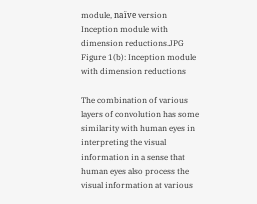module, naïve version
Inception module with dimension reductions.JPG
Figure 1(b): Inception module with dimension reductions

The combination of various layers of convolution has some similarity with human eyes in interpreting the visual information in a sense that human eyes also process the visual information at various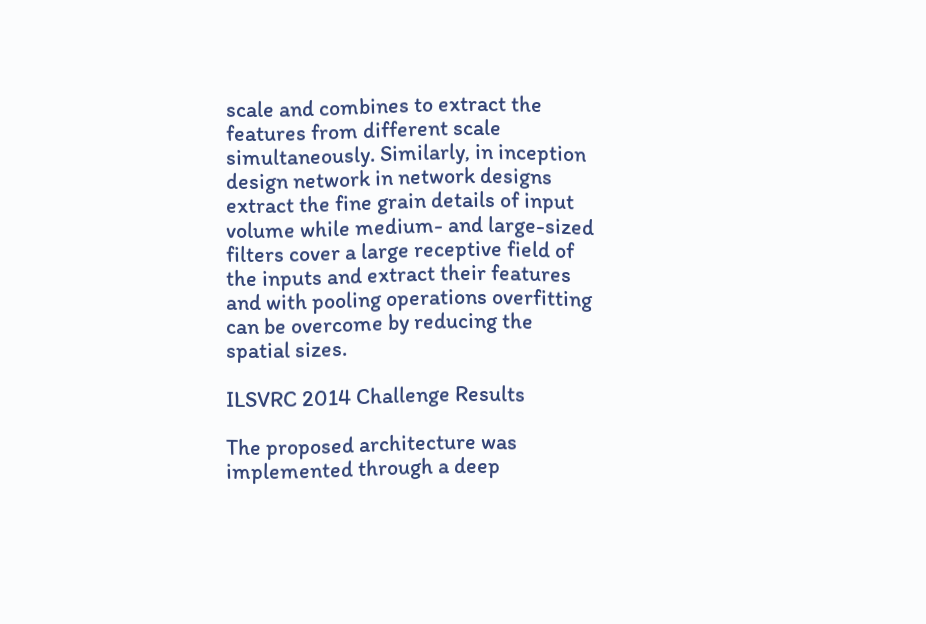scale and combines to extract the features from different scale simultaneously. Similarly, in inception design network in network designs extract the fine grain details of input volume while medium- and large-sized filters cover a large receptive field of the inputs and extract their features and with pooling operations overfitting can be overcome by reducing the spatial sizes.

ILSVRC 2014 Challenge Results

The proposed architecture was implemented through a deep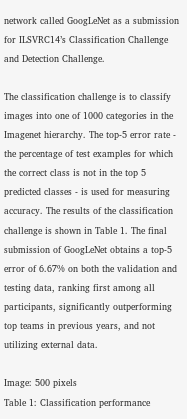network called GoogLeNet as a submission for ILSVRC14’s Classification Challenge and Detection Challenge.

The classification challenge is to classify images into one of 1000 categories in the Imagenet hierarchy. The top-5 error rate - the percentage of test examples for which the correct class is not in the top 5 predicted classes - is used for measuring accuracy. The results of the classification challenge is shown in Table 1. The final submission of GoogLeNet obtains a top-5 error of 6.67% on both the validation and testing data, ranking first among all participants, significantly outperforming top teams in previous years, and not utilizing external data.

Image: 500 pixels
Table 1: Classification performance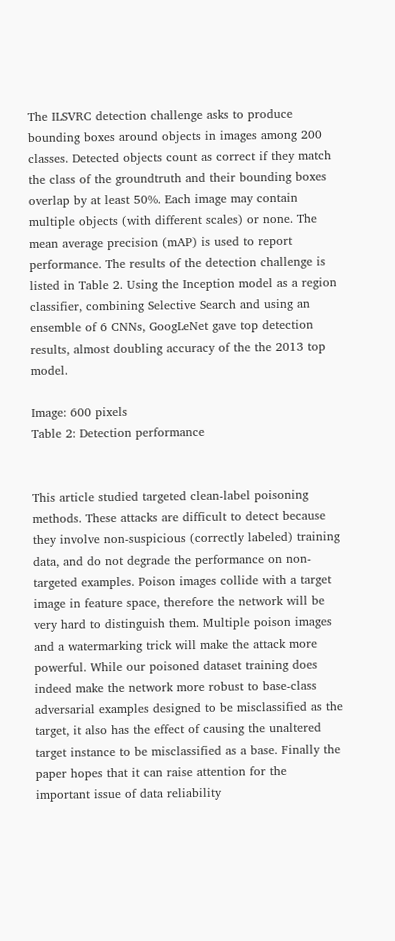The ILSVRC detection challenge asks to produce bounding boxes around objects in images among 200 classes. Detected objects count as correct if they match the class of the groundtruth and their bounding boxes overlap by at least 50%. Each image may contain multiple objects (with different scales) or none. The mean average precision (mAP) is used to report performance. The results of the detection challenge is listed in Table 2. Using the Inception model as a region classifier, combining Selective Search and using an ensemble of 6 CNNs, GoogLeNet gave top detection results, almost doubling accuracy of the the 2013 top model.

Image: 600 pixels
Table 2: Detection performance


This article studied targeted clean-label poisoning methods. These attacks are difficult to detect because they involve non-suspicious (correctly labeled) training data, and do not degrade the performance on non-targeted examples. Poison images collide with a target image in feature space, therefore the network will be very hard to distinguish them. Multiple poison images and a watermarking trick will make the attack more powerful. While our poisoned dataset training does indeed make the network more robust to base-class adversarial examples designed to be misclassified as the target, it also has the effect of causing the unaltered target instance to be misclassified as a base. Finally the paper hopes that it can raise attention for the important issue of data reliability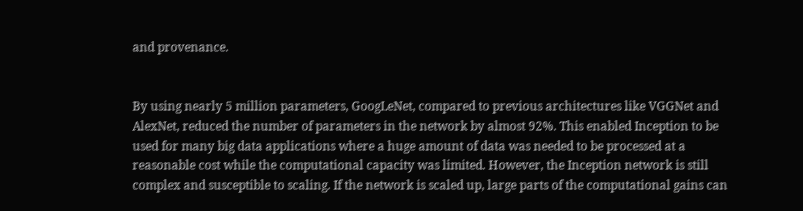and provenance.


By using nearly 5 million parameters, GoogLeNet, compared to previous architectures like VGGNet and AlexNet, reduced the number of parameters in the network by almost 92%. This enabled Inception to be used for many big data applications where a huge amount of data was needed to be processed at a reasonable cost while the computational capacity was limited. However, the Inception network is still complex and susceptible to scaling. If the network is scaled up, large parts of the computational gains can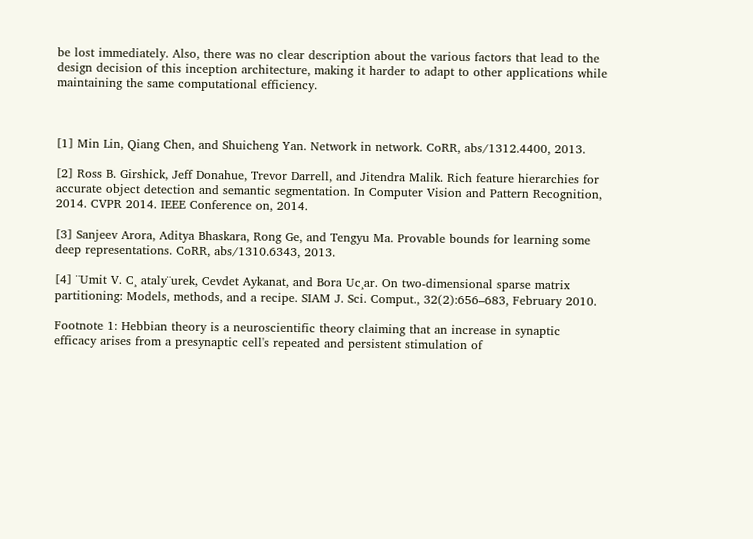be lost immediately. Also, there was no clear description about the various factors that lead to the design decision of this inception architecture, making it harder to adapt to other applications while maintaining the same computational efficiency.



[1] Min Lin, Qiang Chen, and Shuicheng Yan. Network in network. CoRR, abs/1312.4400, 2013.

[2] Ross B. Girshick, Jeff Donahue, Trevor Darrell, and Jitendra Malik. Rich feature hierarchies for accurate object detection and semantic segmentation. In Computer Vision and Pattern Recognition, 2014. CVPR 2014. IEEE Conference on, 2014.

[3] Sanjeev Arora, Aditya Bhaskara, Rong Ge, and Tengyu Ma. Provable bounds for learning some deep representations. CoRR, abs/1310.6343, 2013.

[4] ¨Umit V. C¸ ataly¨urek, Cevdet Aykanat, and Bora Uc¸ar. On two-dimensional sparse matrix partitioning: Models, methods, and a recipe. SIAM J. Sci. Comput., 32(2):656–683, February 2010.

Footnote 1: Hebbian theory is a neuroscientific theory claiming that an increase in synaptic efficacy arises from a presynaptic cell's repeated and persistent stimulation of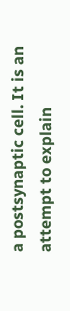a postsynaptic cell. It is an attempt to explain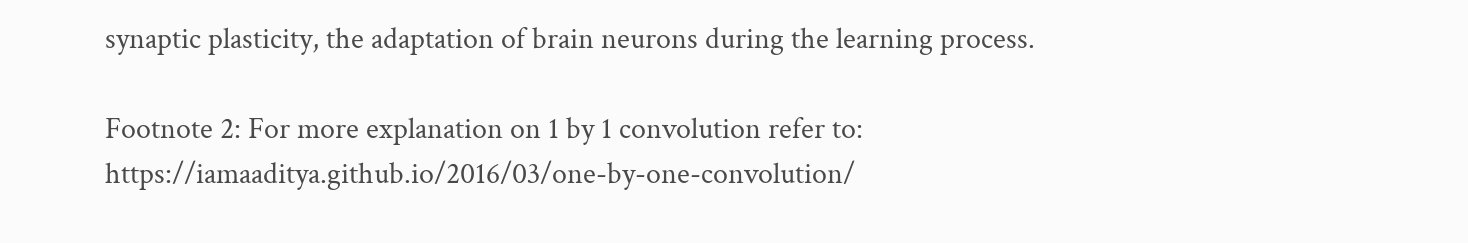synaptic plasticity, the adaptation of brain neurons during the learning process.

Footnote 2: For more explanation on 1 by 1 convolution refer to: https://iamaaditya.github.io/2016/03/one-by-one-convolution/